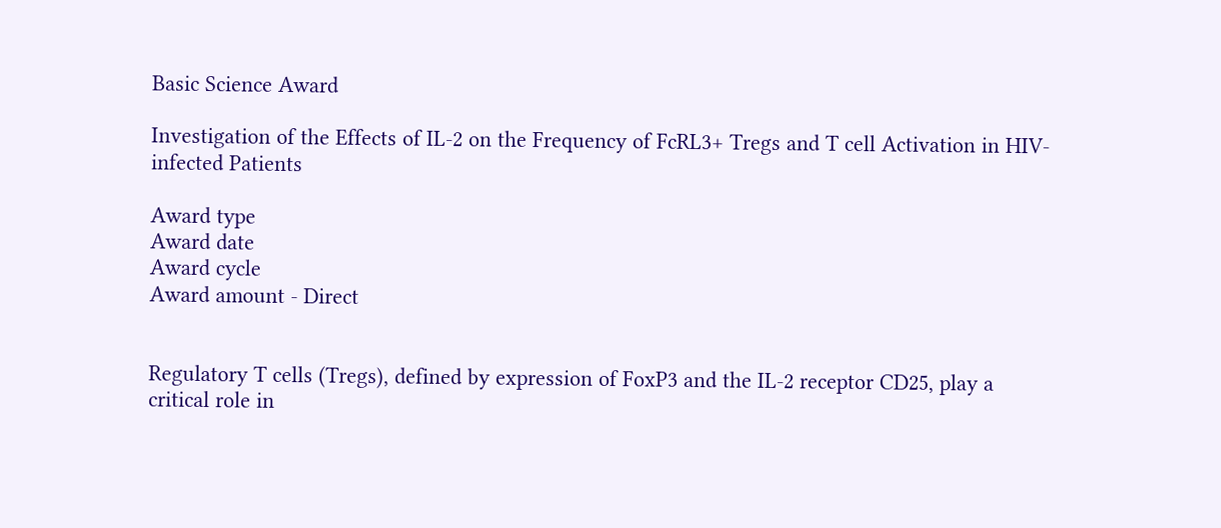Basic Science Award

Investigation of the Effects of IL-2 on the Frequency of FcRL3+ Tregs and T cell Activation in HIV-infected Patients

Award type
Award date
Award cycle
Award amount - Direct


Regulatory T cells (Tregs), defined by expression of FoxP3 and the IL-2 receptor CD25, play a critical role in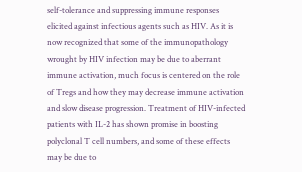self-tolerance and suppressing immune responses elicited against infectious agents such as HIV. As it is now recognized that some of the immunopathology wrought by HIV infection may be due to aberrant immune activation, much focus is centered on the role of Tregs and how they may decrease immune activation and slow disease progression. Treatment of HIV-infected patients with IL-2 has shown promise in boosting polyclonal T cell numbers, and some of these effects may be due to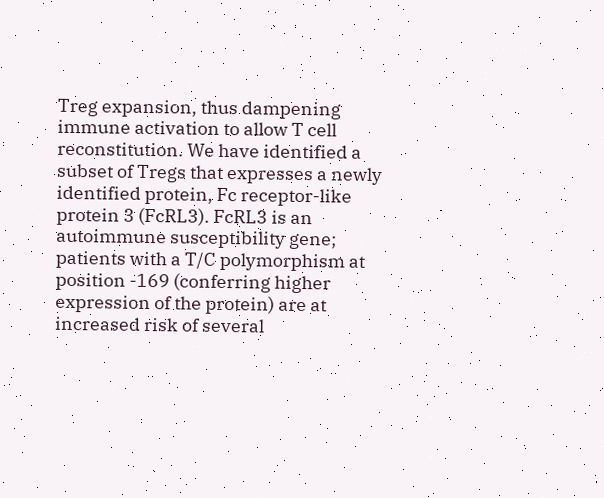Treg expansion, thus dampening immune activation to allow T cell reconstitution. We have identified a subset of Tregs that expresses a newly identified protein, Fc receptor-like protein 3 (FcRL3). FcRL3 is an autoimmune susceptibility gene; patients with a T/C polymorphism at position -169 (conferring higher expression of the protein) are at increased risk of several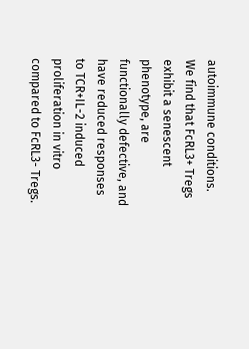autoimmune conditions. We find that FcRL3+ Tregs exhibit a senescent phenotype, are functionally defective, and have reduced responses to TCR+IL-2 induced proliferation in vitro compared to FcRL3- Tregs.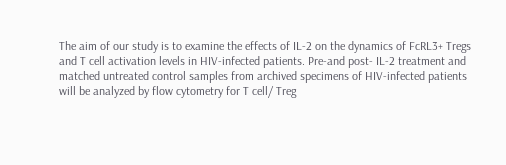The aim of our study is to examine the effects of IL-2 on the dynamics of FcRL3+ Tregs and T cell activation levels in HIV-infected patients. Pre-and post- IL-2 treatment and matched untreated control samples from archived specimens of HIV-infected patients will be analyzed by flow cytometry for T cell/ Treg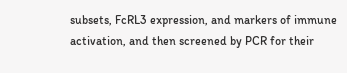subsets, FcRL3 expression, and markers of immune activation, and then screened by PCR for their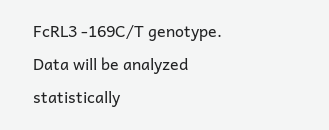FcRL3 -169C/T genotype. Data will be analyzed statistically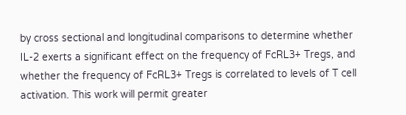by cross sectional and longitudinal comparisons to determine whether IL-2 exerts a significant effect on the frequency of FcRL3+ Tregs, and whether the frequency of FcRL3+ Tregs is correlated to levels of T cell activation. This work will permit greater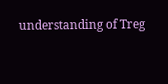understanding of Treg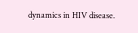dynamics in HIV disease.